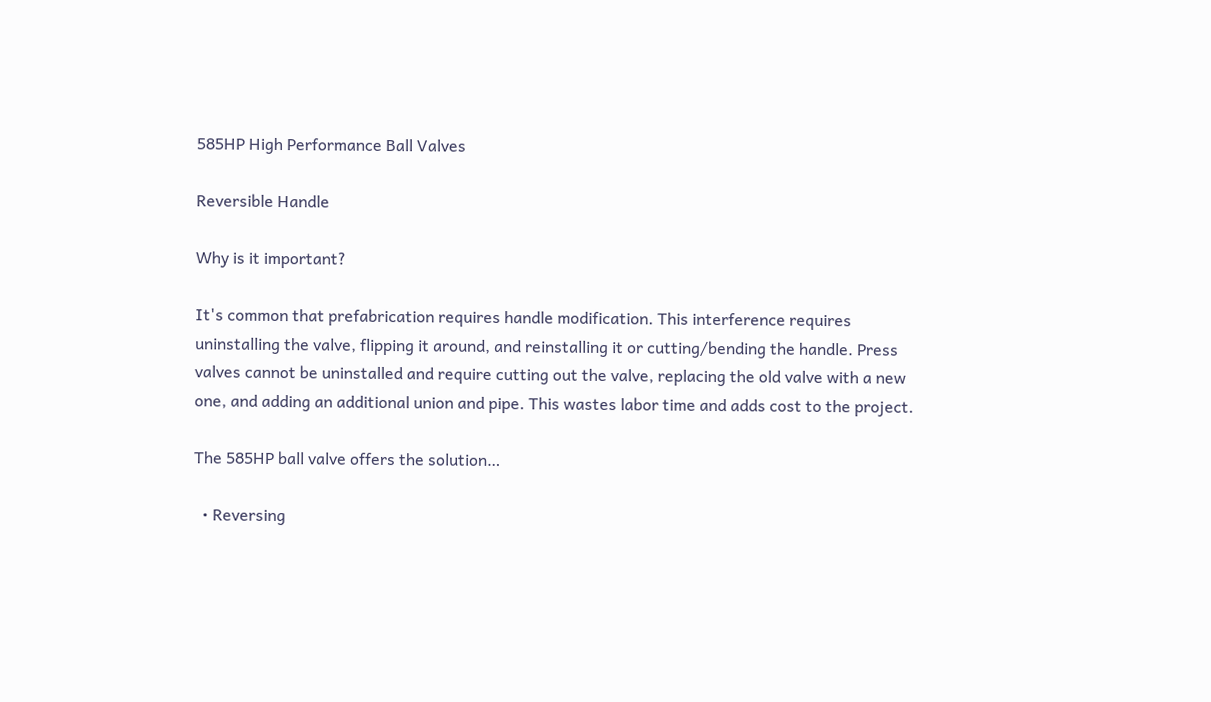585HP High Performance Ball Valves

Reversible Handle

Why is it important?

It's common that prefabrication requires handle modification. This interference requires uninstalling the valve, flipping it around, and reinstalling it or cutting/bending the handle. Press valves cannot be uninstalled and require cutting out the valve, replacing the old valve with a new one, and adding an additional union and pipe. This wastes labor time and adds cost to the project.

The 585HP ball valve offers the solution…

  • Reversing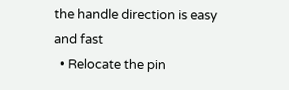the handle direction is easy and fast
  • Relocate the pin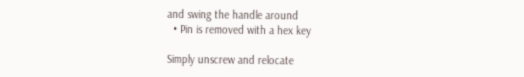and swing the handle around
  • Pin is removed with a hex key

Simply unscrew and relocate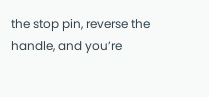the stop pin, reverse the handle, and you’re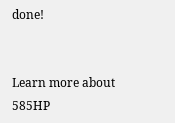done!


Learn more about 585HP